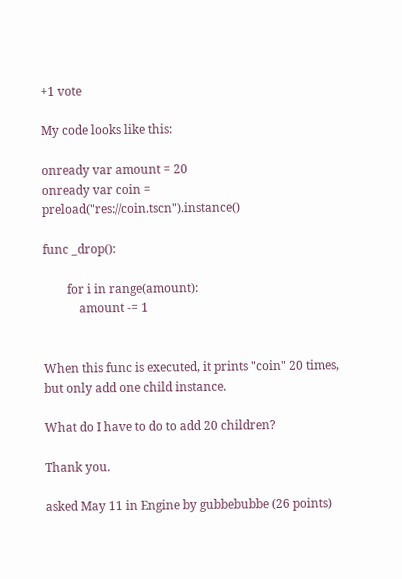+1 vote

My code looks like this:

onready var amount = 20
onready var coin = preload("res://coin.tscn").instance()

func _drop():

        for i in range(amount):
            amount -= 1


When this func is executed, it prints "coin" 20 times, but only add one child instance.

What do I have to do to add 20 children?

Thank you.

asked May 11 in Engine by gubbebubbe (26 points)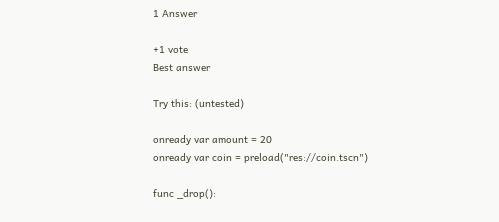1 Answer

+1 vote
Best answer

Try this: (untested)

onready var amount = 20
onready var coin = preload("res://coin.tscn")

func _drop():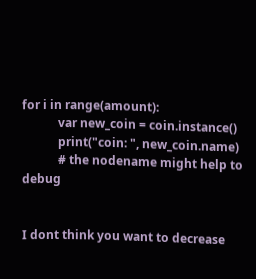for i in range(amount):
            var new_coin = coin.instance()
            print("coin: ", new_coin.name)
            # the nodename might help to debug


I dont think you want to decrease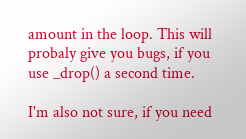amount in the loop. This will probaly give you bugs, if you use _drop() a second time.

I'm also not sure, if you need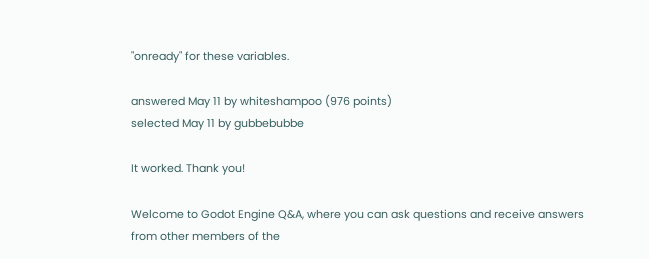"onready" for these variables.

answered May 11 by whiteshampoo (976 points)
selected May 11 by gubbebubbe

It worked. Thank you!

Welcome to Godot Engine Q&A, where you can ask questions and receive answers from other members of the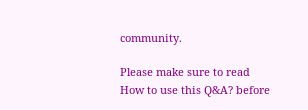community.

Please make sure to read How to use this Q&A? before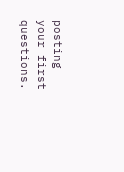posting your first questions.